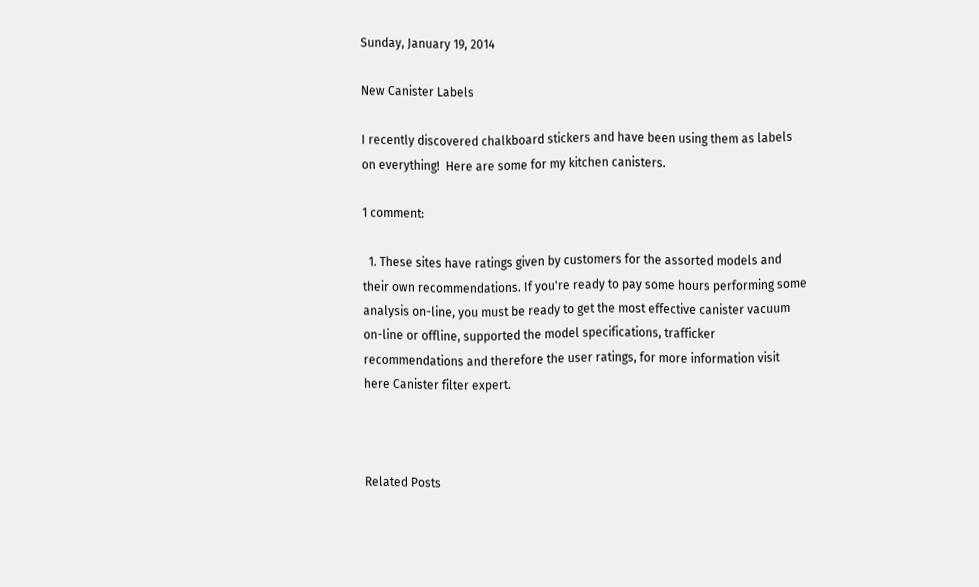Sunday, January 19, 2014

New Canister Labels

I recently discovered chalkboard stickers and have been using them as labels on everything!  Here are some for my kitchen canisters.

1 comment:

  1. These sites have ratings given by customers for the assorted models and their own recommendations. If you're ready to pay some hours performing some analysis on-line, you must be ready to get the most effective canister vacuum on-line or offline, supported the model specifications, trafficker recommendations and therefore the user ratings, for more information visit here Canister filter expert.



Related Posts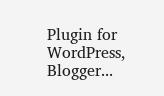Plugin for WordPress, Blogger...